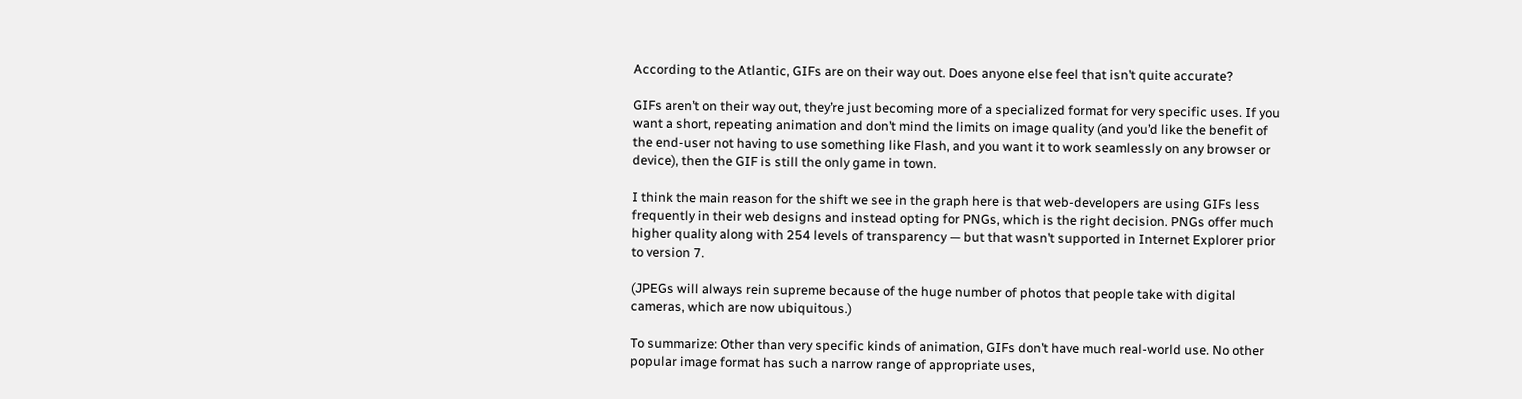According to the Atlantic, GIFs are on their way out. Does anyone else feel that isn’t quite accurate?

GIFs aren’t on their way out, they’re just becoming more of a specialized format for very specific uses. If you want a short, repeating animation and don’t mind the limits on image quality (and you’d like the benefit of the end-user not having to use something like Flash, and you want it to work seamlessly on any browser or device), then the GIF is still the only game in town.

I think the main reason for the shift we see in the graph here is that web-developers are using GIFs less frequently in their web designs and instead opting for PNGs, which is the right decision. PNGs offer much higher quality along with 254 levels of transparency — but that wasn’t supported in Internet Explorer prior to version 7.

(JPEGs will always rein supreme because of the huge number of photos that people take with digital cameras, which are now ubiquitous.)

To summarize: Other than very specific kinds of animation, GIFs don’t have much real-world use. No other popular image format has such a narrow range of appropriate uses,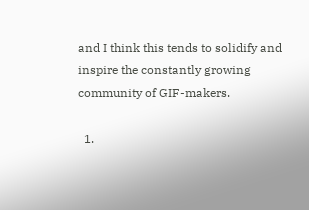and I think this tends to solidify and inspire the constantly growing community of GIF-makers.

  1.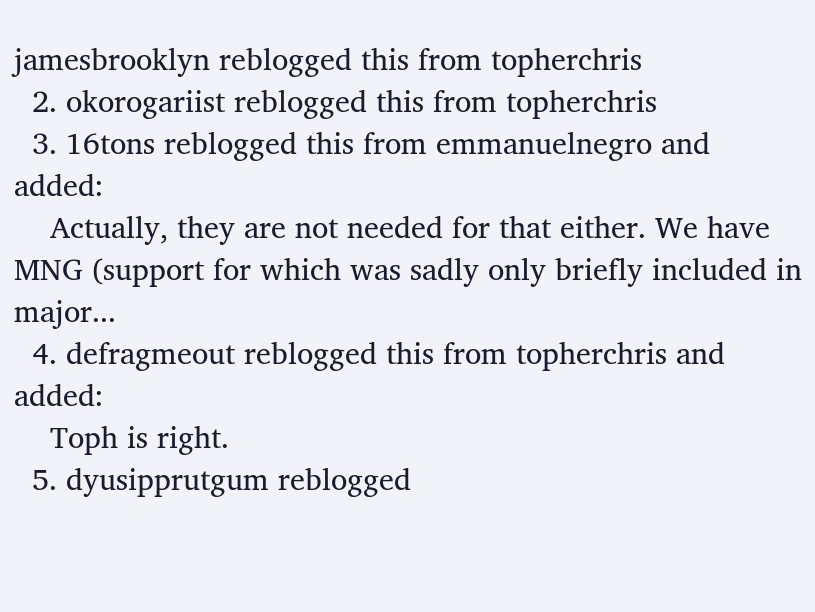jamesbrooklyn reblogged this from topherchris
  2. okorogariist reblogged this from topherchris
  3. 16tons reblogged this from emmanuelnegro and added:
    Actually, they are not needed for that either. We have MNG (support for which was sadly only briefly included in major...
  4. defragmeout reblogged this from topherchris and added:
    Toph is right.
  5. dyusipprutgum reblogged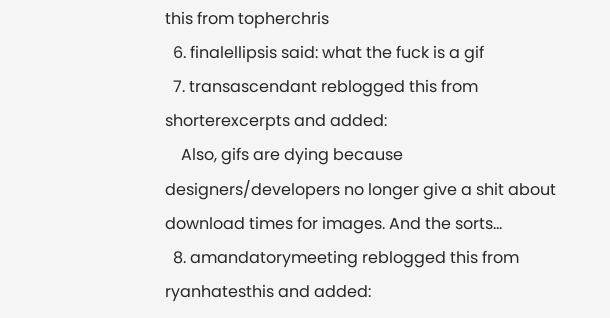this from topherchris
  6. finalellipsis said: what the fuck is a gif
  7. transascendant reblogged this from shorterexcerpts and added:
    Also, gifs are dying because designers/developers no longer give a shit about download times for images. And the sorts...
  8. amandatorymeeting reblogged this from ryanhatesthis and added: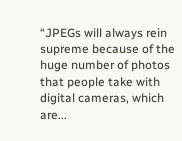“JPEGs will always rein supreme because of the huge number of photos that people take with digital cameras, which are...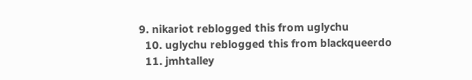9. nikariot reblogged this from uglychu
  10. uglychu reblogged this from blackqueerdo
  11. jmhtalley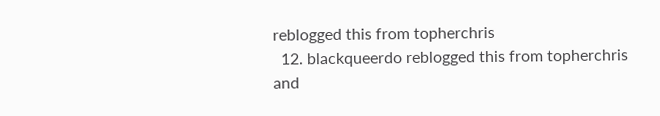reblogged this from topherchris
  12. blackqueerdo reblogged this from topherchris and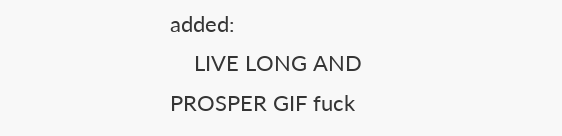added:
    LIVE LONG AND PROSPER GIF fuck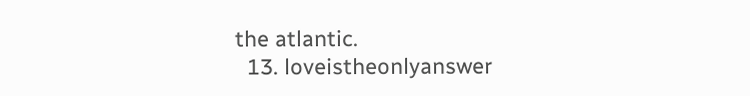the atlantic.
  13. loveistheonlyanswer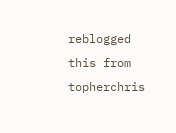reblogged this from topherchris